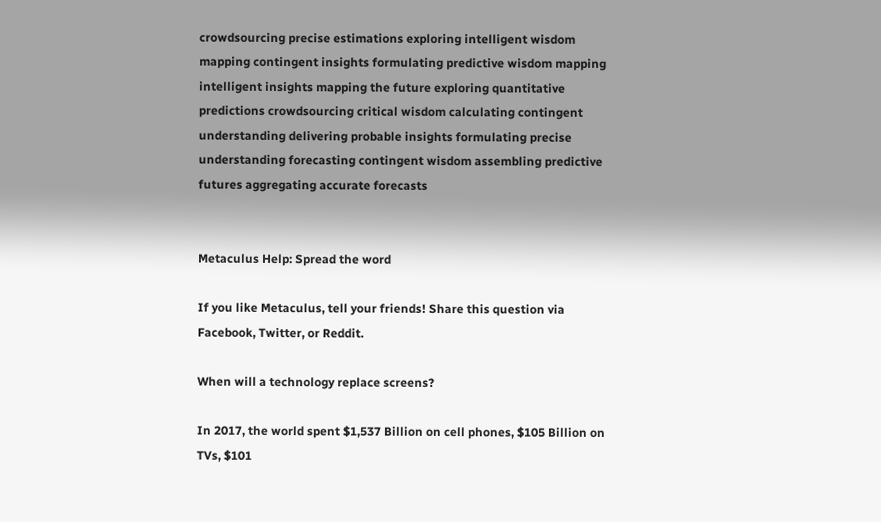crowdsourcing precise estimations exploring intelligent wisdom mapping contingent insights formulating predictive wisdom mapping intelligent insights mapping the future exploring quantitative predictions crowdsourcing critical wisdom calculating contingent understanding delivering probable insights formulating precise understanding forecasting contingent wisdom assembling predictive futures aggregating accurate forecasts


Metaculus Help: Spread the word

If you like Metaculus, tell your friends! Share this question via Facebook, Twitter, or Reddit.

When will a technology replace screens?

In 2017, the world spent $1,537 Billion on cell phones, $105 Billion on TVs, $101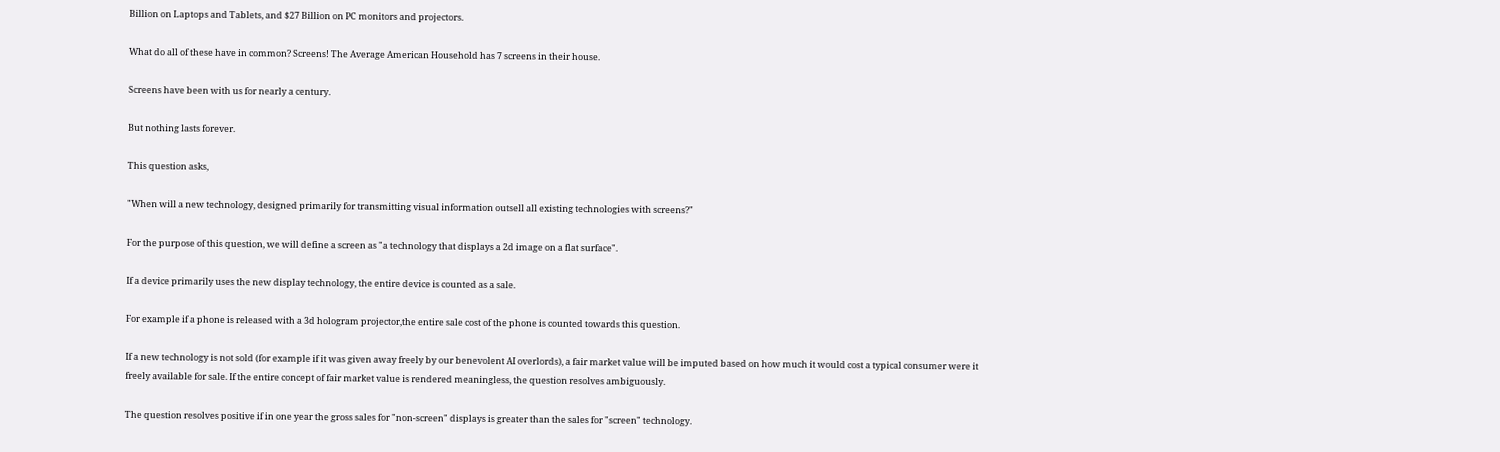Billion on Laptops and Tablets, and $27 Billion on PC monitors and projectors.

What do all of these have in common? Screens! The Average American Household has 7 screens in their house.

Screens have been with us for nearly a century.

But nothing lasts forever.

This question asks,

"When will a new technology, designed primarily for transmitting visual information outsell all existing technologies with screens?"

For the purpose of this question, we will define a screen as "a technology that displays a 2d image on a flat surface".

If a device primarily uses the new display technology, the entire device is counted as a sale.

For example if a phone is released with a 3d hologram projector,the entire sale cost of the phone is counted towards this question.

If a new technology is not sold (for example if it was given away freely by our benevolent AI overlords), a fair market value will be imputed based on how much it would cost a typical consumer were it freely available for sale. If the entire concept of fair market value is rendered meaningless, the question resolves ambiguously.

The question resolves positive if in one year the gross sales for "non-screen" displays is greater than the sales for "screen" technology.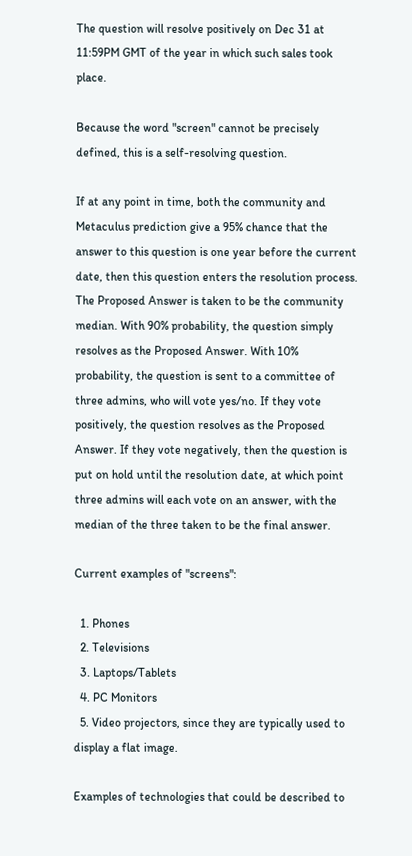The question will resolve positively on Dec 31 at 11:59PM GMT of the year in which such sales took place.

Because the word "screen" cannot be precisely defined, this is a self-resolving question.

If at any point in time, both the community and Metaculus prediction give a 95% chance that the answer to this question is one year before the current date, then this question enters the resolution process. The Proposed Answer is taken to be the community median. With 90% probability, the question simply resolves as the Proposed Answer. With 10% probability, the question is sent to a committee of three admins, who will vote yes/no. If they vote positively, the question resolves as the Proposed Answer. If they vote negatively, then the question is put on hold until the resolution date, at which point three admins will each vote on an answer, with the median of the three taken to be the final answer.

Current examples of "screens":

  1. Phones
  2. Televisions
  3. Laptops/Tablets
  4. PC Monitors
  5. Video projectors, since they are typically used to display a flat image.

Examples of technologies that could be described to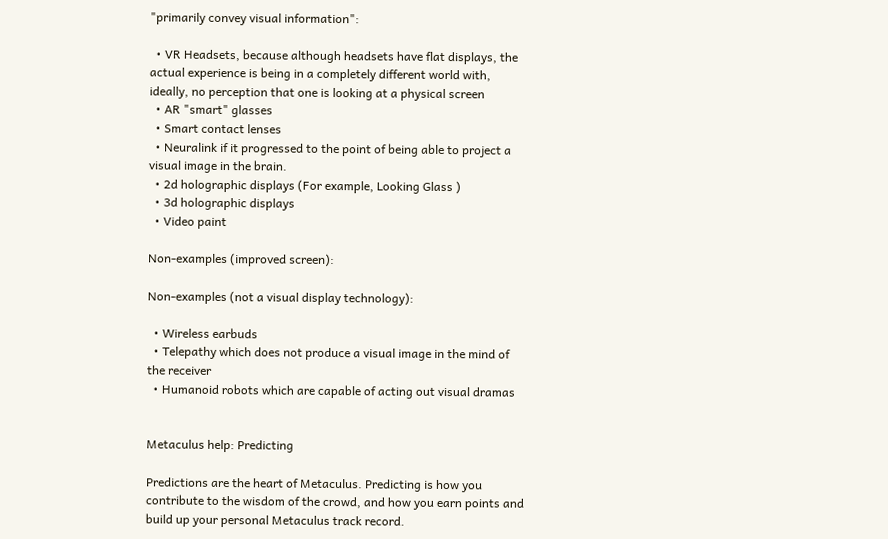"primarily convey visual information":

  • VR Headsets, because although headsets have flat displays, the actual experience is being in a completely different world with, ideally, no perception that one is looking at a physical screen
  • AR "smart" glasses
  • Smart contact lenses
  • Neuralink if it progressed to the point of being able to project a visual image in the brain.
  • 2d holographic displays (For example, Looking Glass )
  • 3d holographic displays
  • Video paint

Non-examples (improved screen):

Non-examples (not a visual display technology):

  • Wireless earbuds
  • Telepathy which does not produce a visual image in the mind of the receiver
  • Humanoid robots which are capable of acting out visual dramas


Metaculus help: Predicting

Predictions are the heart of Metaculus. Predicting is how you contribute to the wisdom of the crowd, and how you earn points and build up your personal Metaculus track record.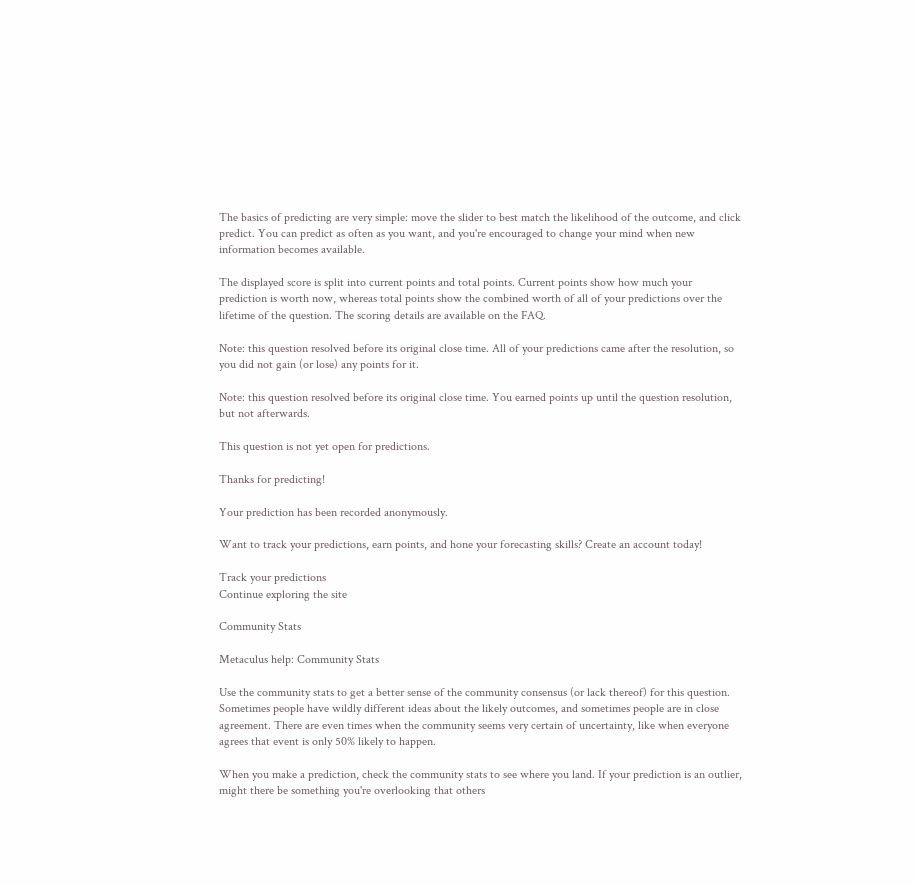The basics of predicting are very simple: move the slider to best match the likelihood of the outcome, and click predict. You can predict as often as you want, and you're encouraged to change your mind when new information becomes available.

The displayed score is split into current points and total points. Current points show how much your prediction is worth now, whereas total points show the combined worth of all of your predictions over the lifetime of the question. The scoring details are available on the FAQ.

Note: this question resolved before its original close time. All of your predictions came after the resolution, so you did not gain (or lose) any points for it.

Note: this question resolved before its original close time. You earned points up until the question resolution, but not afterwards.

This question is not yet open for predictions.

Thanks for predicting!

Your prediction has been recorded anonymously.

Want to track your predictions, earn points, and hone your forecasting skills? Create an account today!

Track your predictions
Continue exploring the site

Community Stats

Metaculus help: Community Stats

Use the community stats to get a better sense of the community consensus (or lack thereof) for this question. Sometimes people have wildly different ideas about the likely outcomes, and sometimes people are in close agreement. There are even times when the community seems very certain of uncertainty, like when everyone agrees that event is only 50% likely to happen.

When you make a prediction, check the community stats to see where you land. If your prediction is an outlier, might there be something you're overlooking that others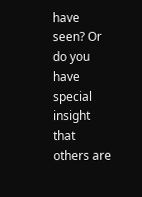have seen? Or do you have special insight that others are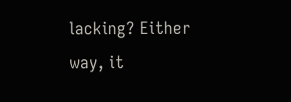lacking? Either way, it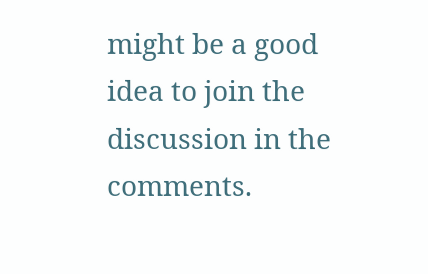might be a good idea to join the discussion in the comments.